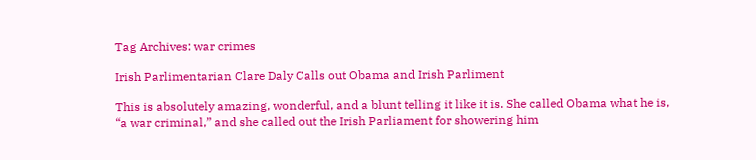Tag Archives: war crimes

Irish Parlimentarian Clare Daly Calls out Obama and Irish Parliment

This is absolutely amazing, wonderful, and a blunt telling it like it is. She called Obama what he is, “a war criminal,” and she called out the Irish Parliament for showering him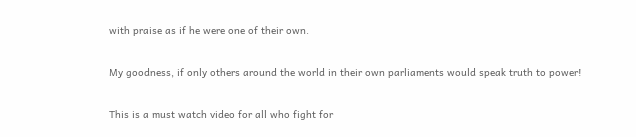with praise as if he were one of their own.

My goodness, if only others around the world in their own parliaments would speak truth to power!

This is a must watch video for all who fight for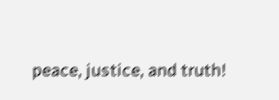peace, justice, and truth!